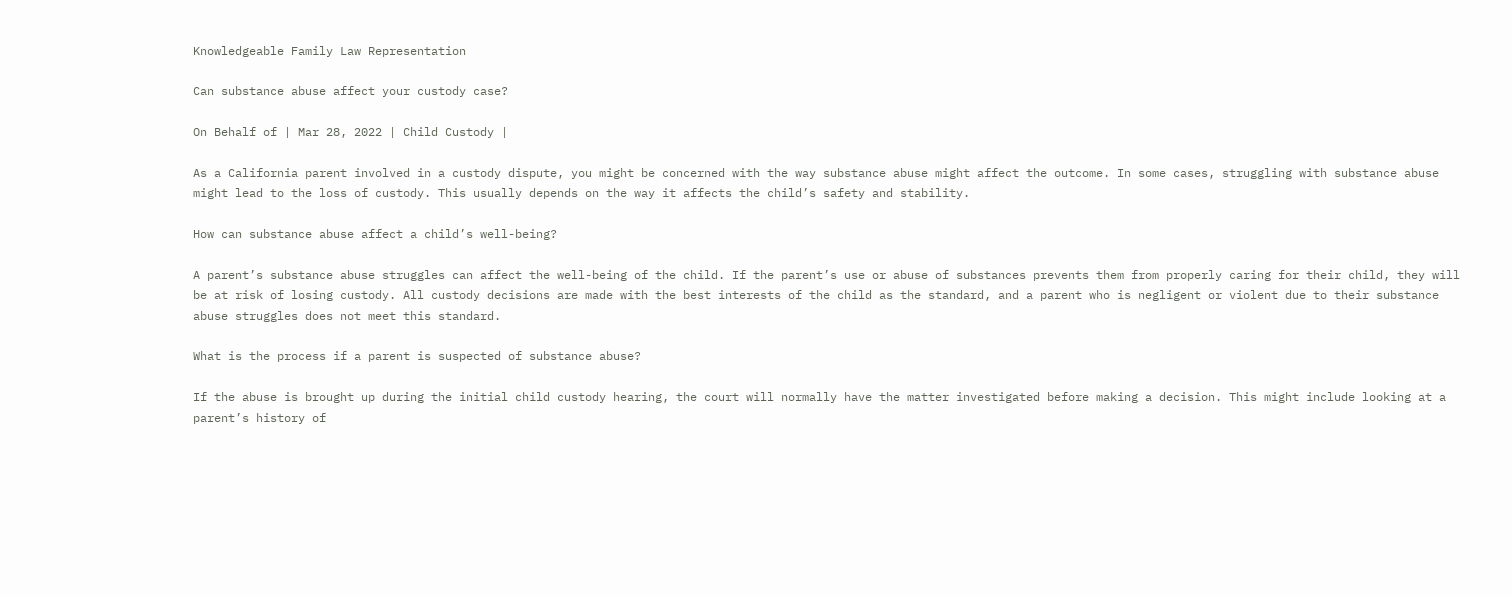Knowledgeable Family Law Representation

Can substance abuse affect your custody case?

On Behalf of | Mar 28, 2022 | Child Custody |

As a California parent involved in a custody dispute, you might be concerned with the way substance abuse might affect the outcome. In some cases, struggling with substance abuse might lead to the loss of custody. This usually depends on the way it affects the child’s safety and stability.

How can substance abuse affect a child’s well-being?

A parent’s substance abuse struggles can affect the well-being of the child. If the parent’s use or abuse of substances prevents them from properly caring for their child, they will be at risk of losing custody. All custody decisions are made with the best interests of the child as the standard, and a parent who is negligent or violent due to their substance abuse struggles does not meet this standard.

What is the process if a parent is suspected of substance abuse?

If the abuse is brought up during the initial child custody hearing, the court will normally have the matter investigated before making a decision. This might include looking at a parent’s history of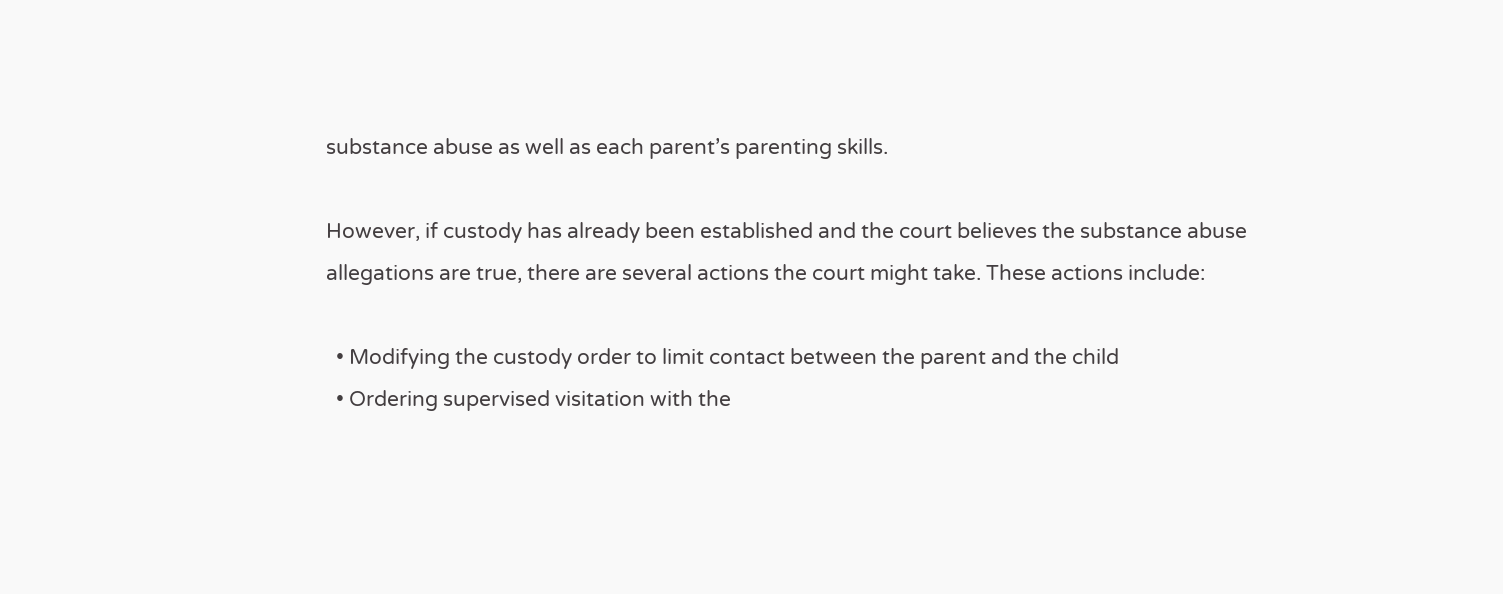substance abuse as well as each parent’s parenting skills.

However, if custody has already been established and the court believes the substance abuse allegations are true, there are several actions the court might take. These actions include:

  • Modifying the custody order to limit contact between the parent and the child
  • Ordering supervised visitation with the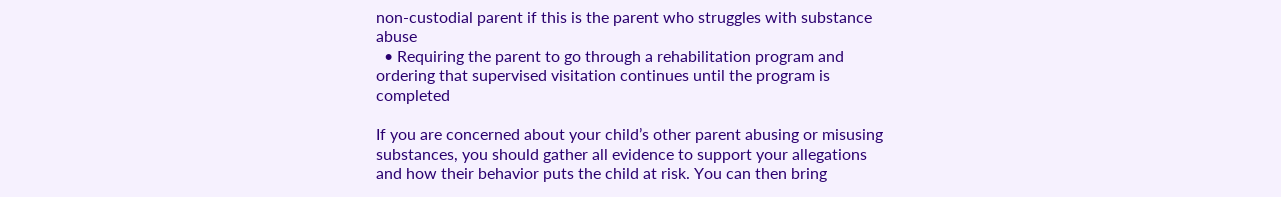non-custodial parent if this is the parent who struggles with substance abuse
  • Requiring the parent to go through a rehabilitation program and ordering that supervised visitation continues until the program is completed

If you are concerned about your child’s other parent abusing or misusing substances, you should gather all evidence to support your allegations and how their behavior puts the child at risk. You can then bring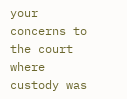your concerns to the court where custody was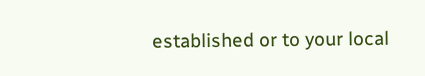established or to your local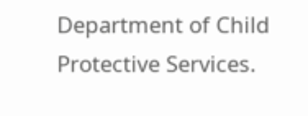Department of Child Protective Services.